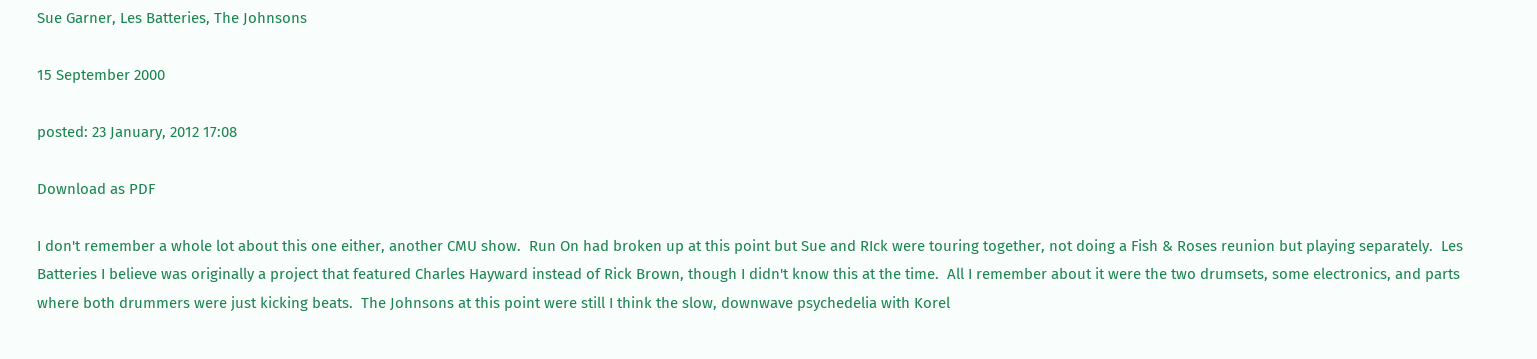Sue Garner, Les Batteries, The Johnsons

15 September 2000

posted: 23 January, 2012 17:08

Download as PDF

I don't remember a whole lot about this one either, another CMU show.  Run On had broken up at this point but Sue and RIck were touring together, not doing a Fish & Roses reunion but playing separately.  Les Batteries I believe was originally a project that featured Charles Hayward instead of Rick Brown, though I didn't know this at the time.  All I remember about it were the two drumsets, some electronics, and parts where both drummers were just kicking beats.  The Johnsons at this point were still I think the slow, downwave psychedelia with Korel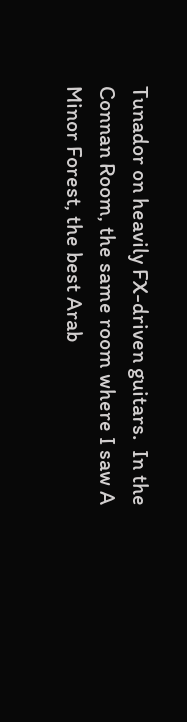Tunador on heavily FX-driven guitars.  In the Connan Room, the same room where I saw A Minor Forest, the best Arab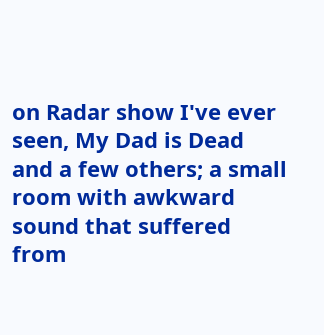on Radar show I've ever seen, My Dad is Dead and a few others; a small room with awkward sound that suffered from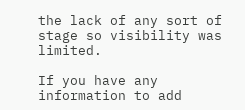the lack of any sort of stage so visibility was limited.

If you have any information to add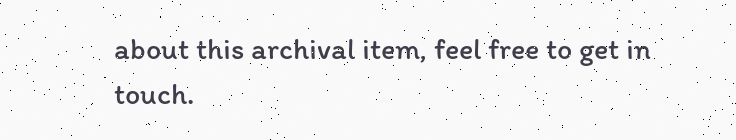about this archival item, feel free to get in touch.